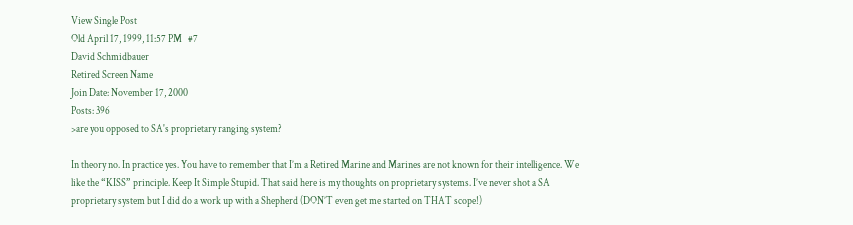View Single Post
Old April 17, 1999, 11:57 PM   #7
David Schmidbauer
Retired Screen Name
Join Date: November 17, 2000
Posts: 396
>are you opposed to SA's proprietary ranging system?

In theory no. In practice yes. You have to remember that I’m a Retired Marine and Marines are not known for their intelligence. We like the “KISS” principle. Keep It Simple Stupid. That said here is my thoughts on proprietary systems. I’ve never shot a SA proprietary system but I did do a work up with a Shepherd (DON’T even get me started on THAT scope!)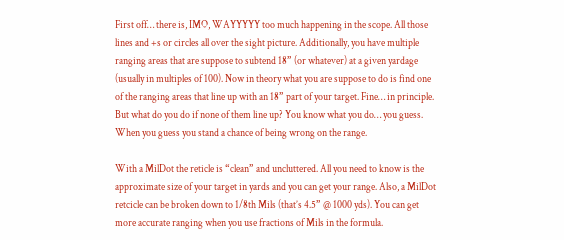First off… there is, IMO, WAYYYYY too much happening in the scope. All those lines and +s or circles all over the sight picture. Additionally, you have multiple ranging areas that are suppose to subtend 18” (or whatever) at a given yardage (usually in multiples of 100). Now in theory what you are suppose to do is find one of the ranging areas that line up with an 18” part of your target. Fine… in principle. But what do you do if none of them line up? You know what you do… you guess. When you guess you stand a chance of being wrong on the range.

With a MilDot the reticle is “clean” and uncluttered. All you need to know is the approximate size of your target in yards and you can get your range. Also, a MilDot retcicle can be broken down to 1/8th Mils (that’s 4.5” @ 1000 yds). You can get more accurate ranging when you use fractions of Mils in the formula.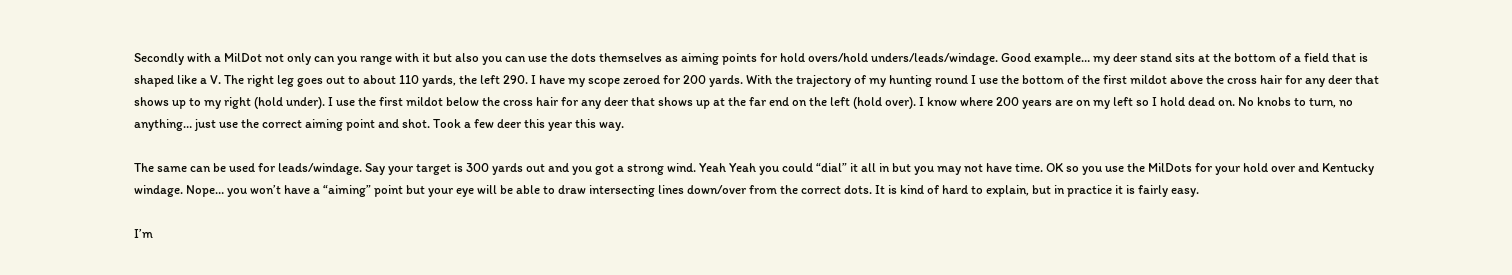Secondly with a MilDot not only can you range with it but also you can use the dots themselves as aiming points for hold overs/hold unders/leads/windage. Good example… my deer stand sits at the bottom of a field that is shaped like a V. The right leg goes out to about 110 yards, the left 290. I have my scope zeroed for 200 yards. With the trajectory of my hunting round I use the bottom of the first mildot above the cross hair for any deer that shows up to my right (hold under). I use the first mildot below the cross hair for any deer that shows up at the far end on the left (hold over). I know where 200 years are on my left so I hold dead on. No knobs to turn, no anything… just use the correct aiming point and shot. Took a few deer this year this way.

The same can be used for leads/windage. Say your target is 300 yards out and you got a strong wind. Yeah Yeah you could “dial” it all in but you may not have time. OK so you use the MilDots for your hold over and Kentucky windage. Nope… you won’t have a “aiming” point but your eye will be able to draw intersecting lines down/over from the correct dots. It is kind of hard to explain, but in practice it is fairly easy.

I’m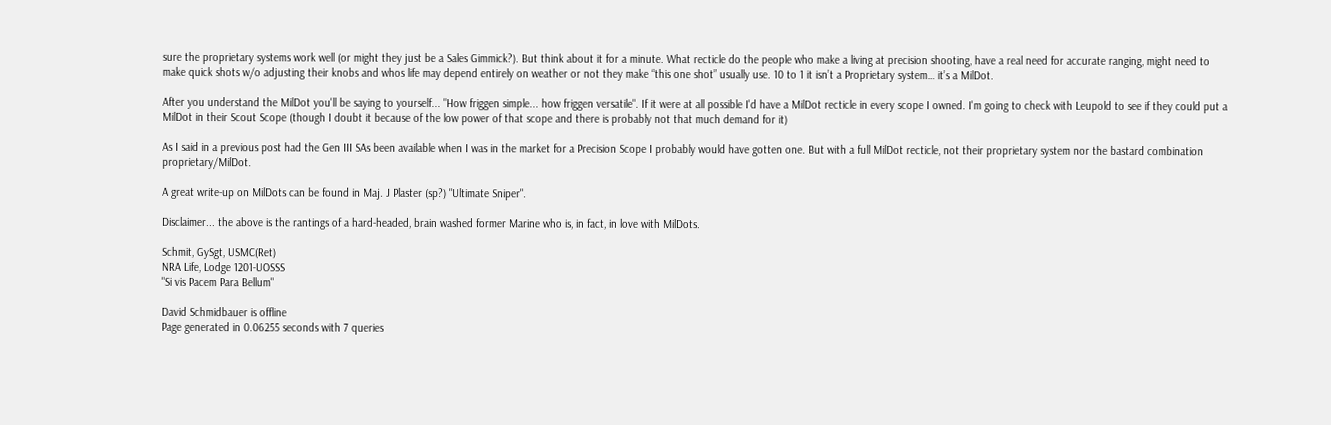sure the proprietary systems work well (or might they just be a Sales Gimmick?). But think about it for a minute. What recticle do the people who make a living at precision shooting, have a real need for accurate ranging, might need to make quick shots w/o adjusting their knobs and whos life may depend entirely on weather or not they make “this one shot” usually use. 10 to 1 it isn’t a Proprietary system… it’s a MilDot.

After you understand the MilDot you'll be saying to yourself... "How friggen simple... how friggen versatile". If it were at all possible I'd have a MilDot recticle in every scope I owned. I'm going to check with Leupold to see if they could put a MilDot in their Scout Scope (though I doubt it because of the low power of that scope and there is probably not that much demand for it)

As I said in a previous post had the Gen III SAs been available when I was in the market for a Precision Scope I probably would have gotten one. But with a full MilDot recticle, not their proprietary system nor the bastard combination proprietary/MilDot.

A great write-up on MilDots can be found in Maj. J Plaster (sp?) "Ultimate Sniper".

Disclaimer... the above is the rantings of a hard-headed, brain washed former Marine who is, in fact, in love with MilDots.

Schmit, GySgt, USMC(Ret)
NRA Life, Lodge 1201-UOSSS
"Si vis Pacem Para Bellum"

David Schmidbauer is offline
Page generated in 0.06255 seconds with 7 queries